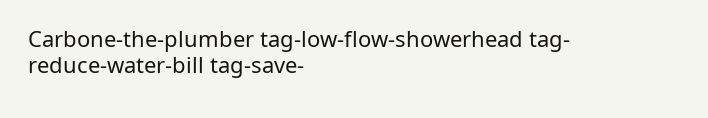Carbone-the-plumber tag-low-flow-showerhead tag-reduce-water-bill tag-save-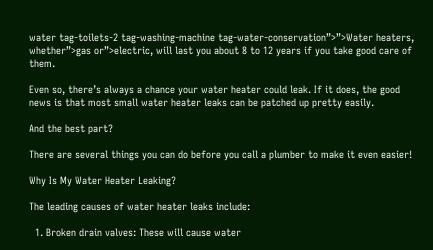water tag-toilets-2 tag-washing-machine tag-water-conservation”>”>Water heaters, whether”>gas or”>electric, will last you about 8 to 12 years if you take good care of them.

Even so, there’s always a chance your water heater could leak. If it does, the good news is that most small water heater leaks can be patched up pretty easily.

And the best part?

There are several things you can do before you call a plumber to make it even easier!

Why Is My Water Heater Leaking?

The leading causes of water heater leaks include:

  1. Broken drain valves: These will cause water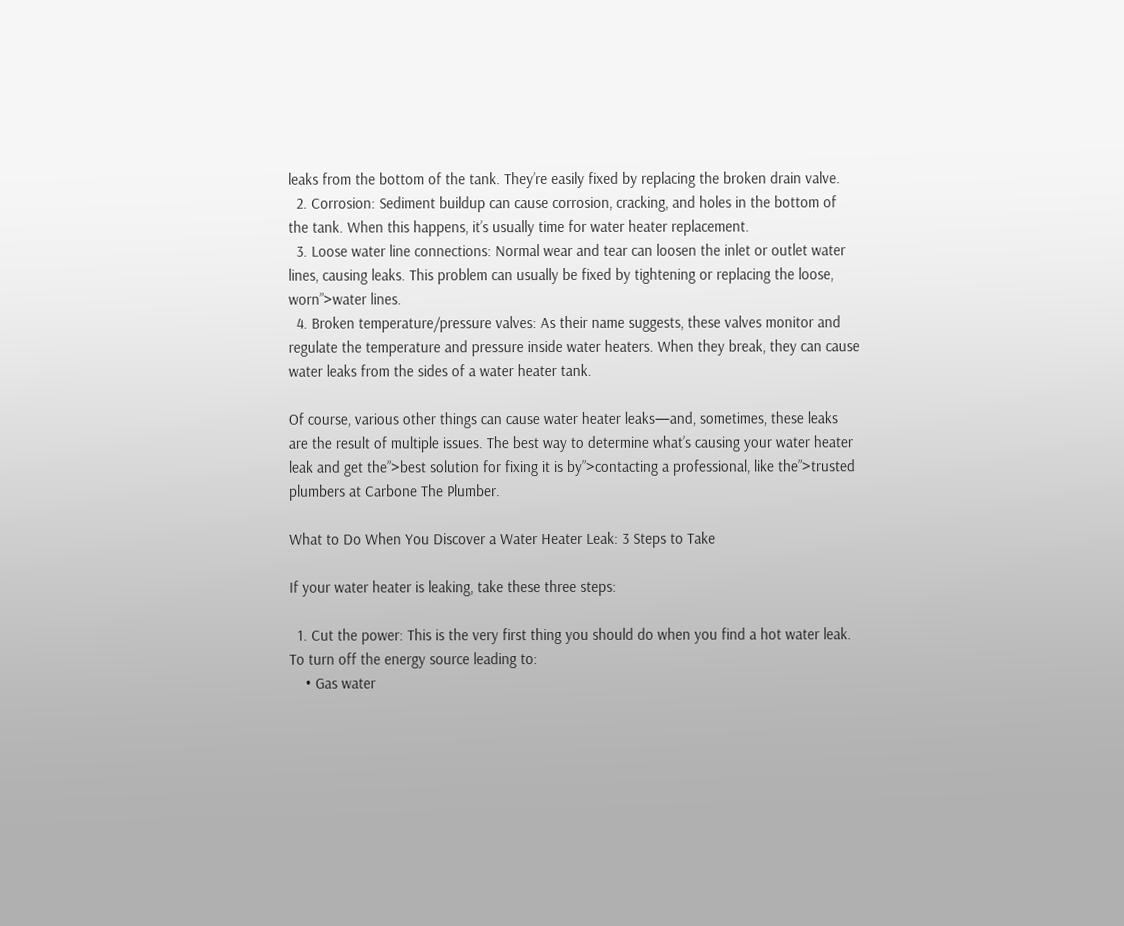leaks from the bottom of the tank. They’re easily fixed by replacing the broken drain valve.
  2. Corrosion: Sediment buildup can cause corrosion, cracking, and holes in the bottom of the tank. When this happens, it’s usually time for water heater replacement.
  3. Loose water line connections: Normal wear and tear can loosen the inlet or outlet water lines, causing leaks. This problem can usually be fixed by tightening or replacing the loose, worn”>water lines.
  4. Broken temperature/pressure valves: As their name suggests, these valves monitor and regulate the temperature and pressure inside water heaters. When they break, they can cause water leaks from the sides of a water heater tank.

Of course, various other things can cause water heater leaks—and, sometimes, these leaks are the result of multiple issues. The best way to determine what’s causing your water heater leak and get the”>best solution for fixing it is by”>contacting a professional, like the”>trusted plumbers at Carbone The Plumber.

What to Do When You Discover a Water Heater Leak: 3 Steps to Take

If your water heater is leaking, take these three steps:

  1. Cut the power: This is the very first thing you should do when you find a hot water leak. To turn off the energy source leading to:
    • Gas water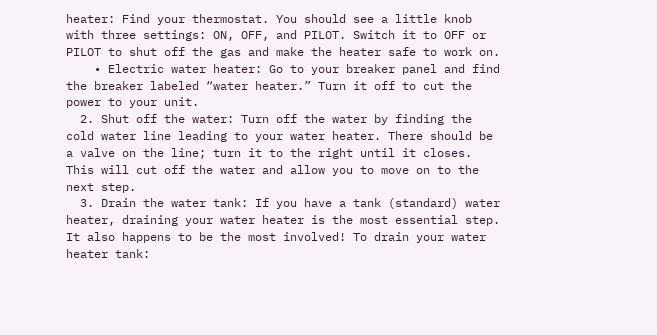heater: Find your thermostat. You should see a little knob with three settings: ON, OFF, and PILOT. Switch it to OFF or PILOT to shut off the gas and make the heater safe to work on.
    • Electric water heater: Go to your breaker panel and find the breaker labeled “water heater.” Turn it off to cut the power to your unit.
  2. Shut off the water: Turn off the water by finding the cold water line leading to your water heater. There should be a valve on the line; turn it to the right until it closes. This will cut off the water and allow you to move on to the next step.
  3. Drain the water tank: If you have a tank (standard) water heater, draining your water heater is the most essential step. It also happens to be the most involved! To drain your water heater tank: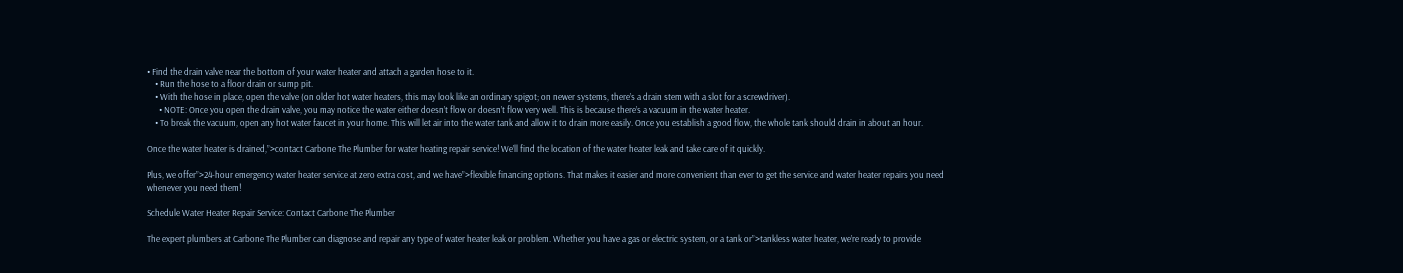• Find the drain valve near the bottom of your water heater and attach a garden hose to it.
    • Run the hose to a floor drain or sump pit.
    • With the hose in place, open the valve (on older hot water heaters, this may look like an ordinary spigot; on newer systems, there’s a drain stem with a slot for a screwdriver).
      • NOTE: Once you open the drain valve, you may notice the water either doesn’t flow or doesn’t flow very well. This is because there’s a vacuum in the water heater.
    • To break the vacuum, open any hot water faucet in your home. This will let air into the water tank and allow it to drain more easily. Once you establish a good flow, the whole tank should drain in about an hour.

Once the water heater is drained,”>contact Carbone The Plumber for water heating repair service! We’ll find the location of the water heater leak and take care of it quickly.

Plus, we offer”>24-hour emergency water heater service at zero extra cost, and we have”>flexible financing options. That makes it easier and more convenient than ever to get the service and water heater repairs you need whenever you need them!

Schedule Water Heater Repair Service: Contact Carbone The Plumber

The expert plumbers at Carbone The Plumber can diagnose and repair any type of water heater leak or problem. Whether you have a gas or electric system, or a tank or”>tankless water heater, we’re ready to provide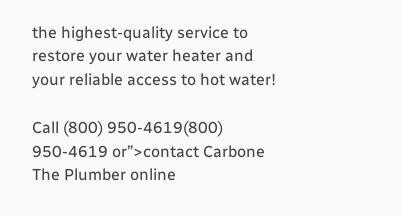the highest-quality service to restore your water heater and your reliable access to hot water!

Call (800) 950-4619(800) 950-4619 or”>contact Carbone The Plumber online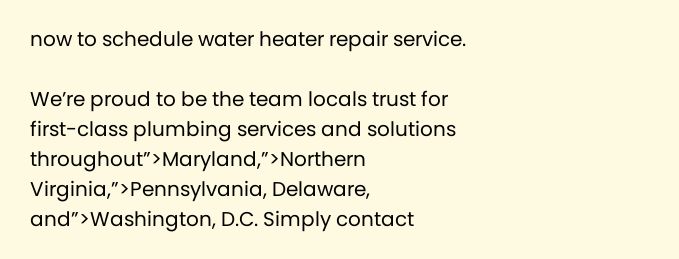now to schedule water heater repair service.

We’re proud to be the team locals trust for first-class plumbing services and solutions throughout”>Maryland,”>Northern Virginia,”>Pennsylvania, Delaware, and”>Washington, D.C. Simply contact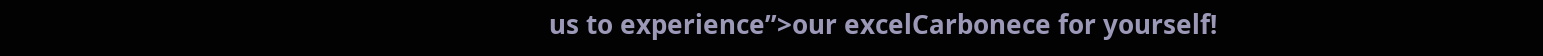us to experience”>our excelCarbonece for yourself!